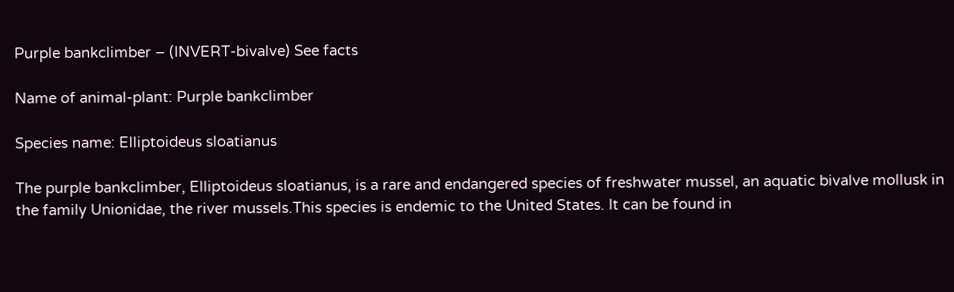Purple bankclimber – (INVERT-bivalve) See facts

Name of animal-plant: Purple bankclimber

Species name: Elliptoideus sloatianus

The purple bankclimber, Elliptoideus sloatianus, is a rare and endangered species of freshwater mussel, an aquatic bivalve mollusk in the family Unionidae, the river mussels.This species is endemic to the United States. It can be found in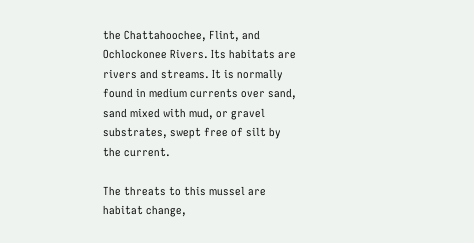the Chattahoochee, Flint, and Ochlockonee Rivers. Its habitats are rivers and streams. It is normally found in medium currents over sand, sand mixed with mud, or gravel substrates, swept free of silt by the current.

The threats to this mussel are habitat change,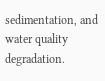sedimentation, and water quality degradation.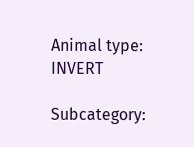Animal type: INVERT

Subcategory: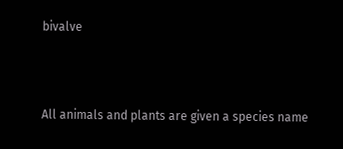bivalve



All animals and plants are given a species name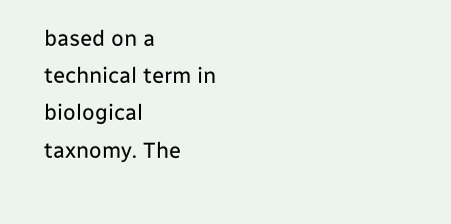based on a technical term in biological taxnomy. The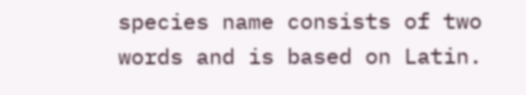species name consists of two words and is based on Latin.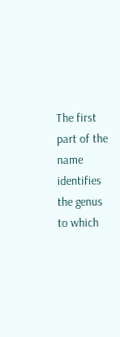The first part of the name identifies the genus to which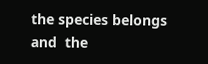the species belongs and  the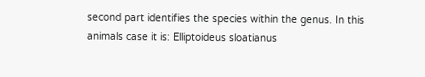second part identifies the species within the genus. In this animals case it is: Elliptoideus sloatianus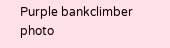Purple bankclimber photo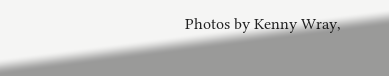Photos by Kenny Wray,